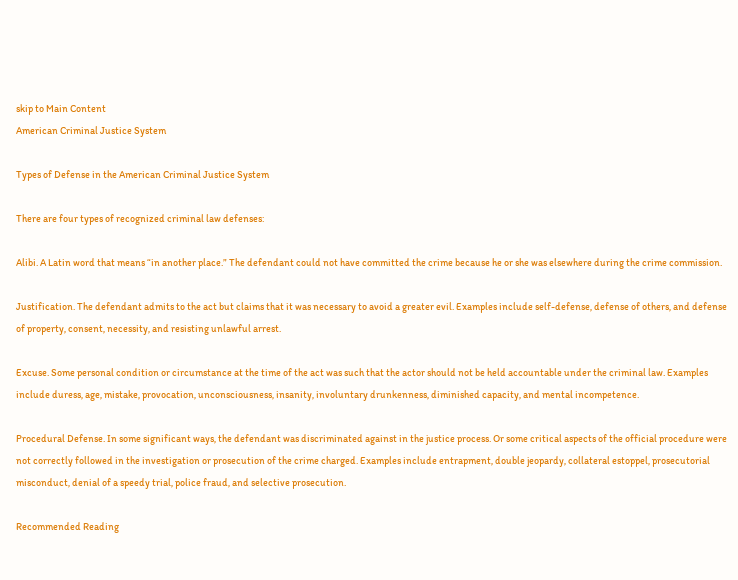skip to Main Content
American Criminal Justice System

Types of Defense in the American Criminal Justice System

There are four types of recognized criminal law defenses:

Alibi. A Latin word that means “in another place.” The defendant could not have committed the crime because he or she was elsewhere during the crime commission.

Justification. The defendant admits to the act but claims that it was necessary to avoid a greater evil. Examples include self-defense, defense of others, and defense of property, consent, necessity, and resisting unlawful arrest.

Excuse. Some personal condition or circumstance at the time of the act was such that the actor should not be held accountable under the criminal law. Examples include duress, age, mistake, provocation, unconsciousness, insanity, involuntary drunkenness, diminished capacity, and mental incompetence.

Procedural Defense. In some significant ways, the defendant was discriminated against in the justice process. Or some critical aspects of the official procedure were not correctly followed in the investigation or prosecution of the crime charged. Examples include entrapment, double jeopardy, collateral estoppel, prosecutorial misconduct, denial of a speedy trial, police fraud, and selective prosecution.

Recommended Reading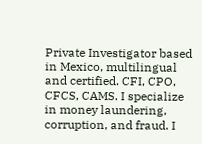Private Investigator based in Mexico, multilingual and certified. CFI, CPO, CFCS, CAMS. I specialize in money laundering, corruption, and fraud. I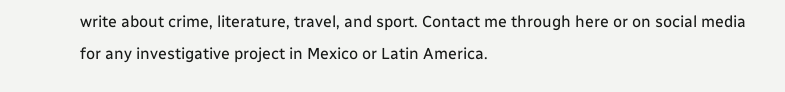write about crime, literature, travel, and sport. Contact me through here or on social media for any investigative project in Mexico or Latin America.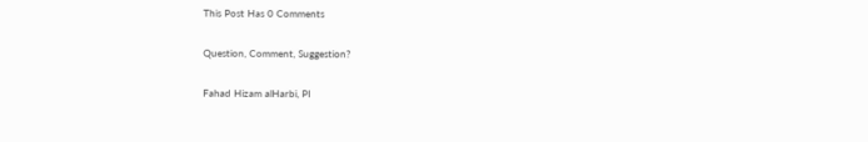This Post Has 0 Comments

Question, Comment, Suggestion?

Fahad Hizam alHarbi, PI